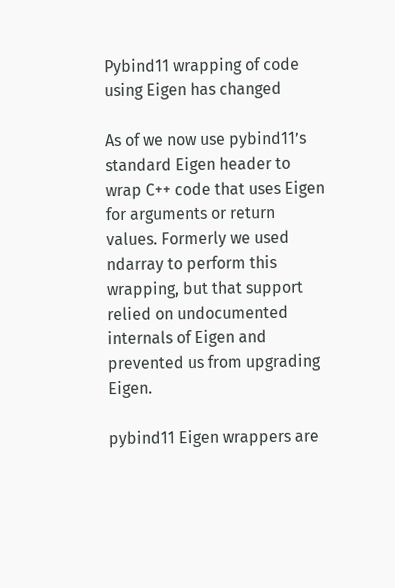Pybind11 wrapping of code using Eigen has changed

As of we now use pybind11’s standard Eigen header to wrap C++ code that uses Eigen for arguments or return values. Formerly we used ndarray to perform this wrapping, but that support relied on undocumented internals of Eigen and prevented us from upgrading Eigen.

pybind11 Eigen wrappers are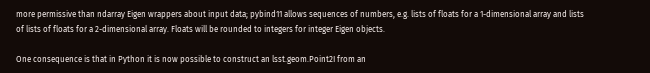more permissive than ndarray Eigen wrappers about input data; pybind11 allows sequences of numbers, e.g. lists of floats for a 1-dimensional array and lists of lists of floats for a 2-dimensional array. Floats will be rounded to integers for integer Eigen objects.

One consequence is that in Python it is now possible to construct an lsst.geom.Point2I from an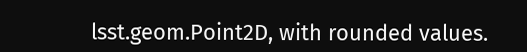lsst.geom.Point2D, with rounded values.